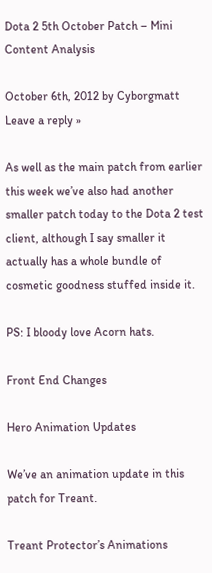Dota 2 5th October Patch – Mini Content Analysis

October 6th, 2012 by Cyborgmatt Leave a reply »

As well as the main patch from earlier this week we’ve also had another smaller patch today to the Dota 2 test client, although I say smaller it actually has a whole bundle of cosmetic goodness stuffed inside it.

PS: I bloody love Acorn hats.

Front End Changes

Hero Animation Updates

We’ve an animation update in this patch for Treant.

Treant Protector’s Animations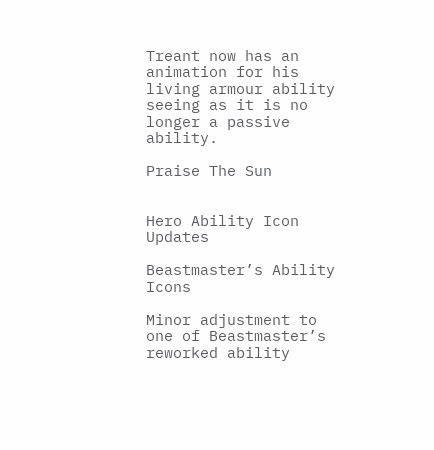Treant now has an animation for his living armour ability seeing as it is no longer a passive ability.

Praise The Sun


Hero Ability Icon Updates

Beastmaster’s Ability Icons

Minor adjustment to one of Beastmaster’s reworked ability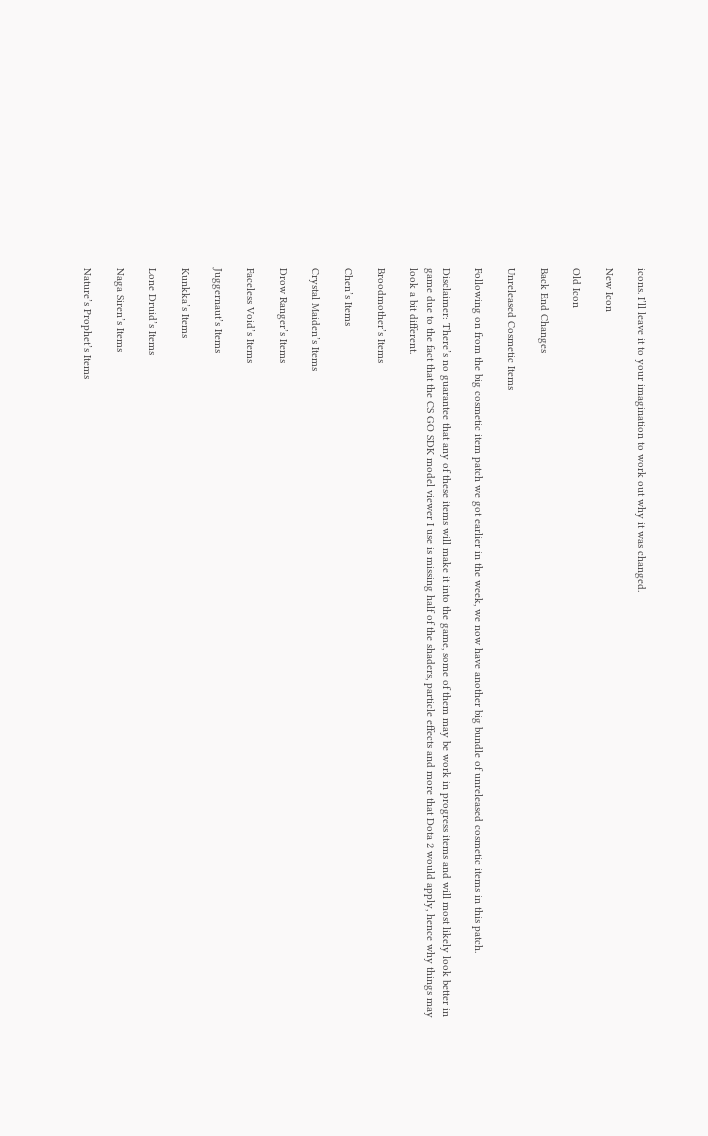icons. I’ll leave it to your imagination to work out why it was changed.

New Icon

Old Icon

Back End Changes

Unreleased Cosmetic Items

Following on from the big cosmetic item patch we got earlier in the week, we now have another big bundle of unreleased cosmetic items in this patch.

Disclaimer: There’s no guarantee that any of these items will make it into the game, some of them may be work in progress items and will most likely look better in game due to the fact that the CS GO SDK model viewer I use is missing half of the shaders, particle effects and more that Dota 2 would apply, hence why things may look a bit different.

Broodmother’s Items

Chen’s Items

Crystal Maiden’s Items

Drow Ranger’s Items

Faceless Void’s Items

Juggernaut’s Items

Kunkka’s Items

Lone Druid’s Items

Naga Siren’s Items

Nature’s Prophet’s Items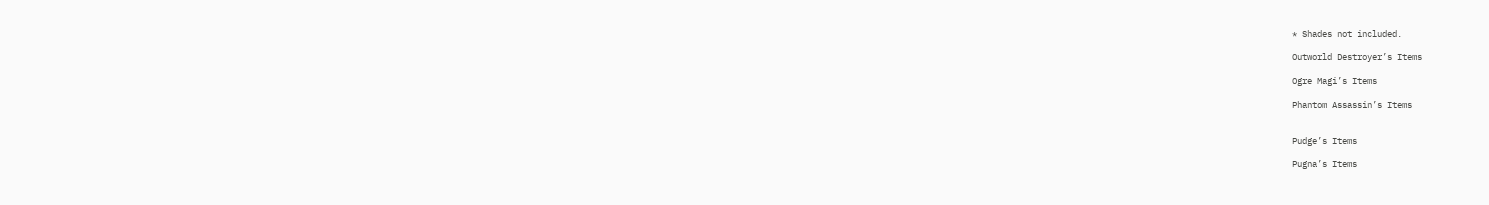* Shades not included.

Outworld Destroyer’s Items

Ogre Magi’s Items

Phantom Assassin’s Items


Pudge’s Items

Pugna’s Items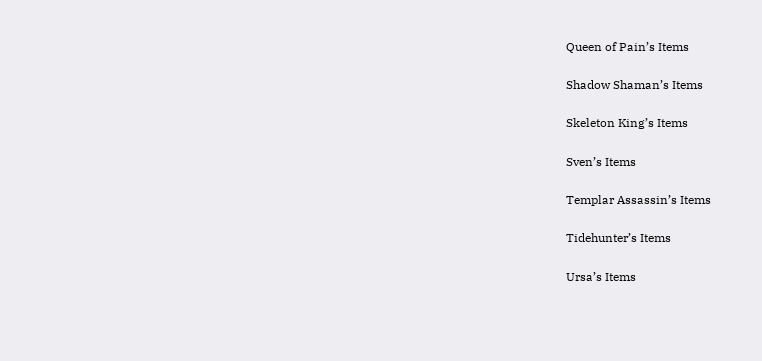Queen of Pain’s Items

Shadow Shaman’s Items

Skeleton King’s Items

Sven’s Items

Templar Assassin’s Items

Tidehunter’s Items

Ursa’s Items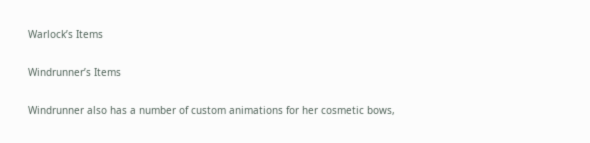Warlock’s Items

Windrunner’s Items

Windrunner also has a number of custom animations for her cosmetic bows,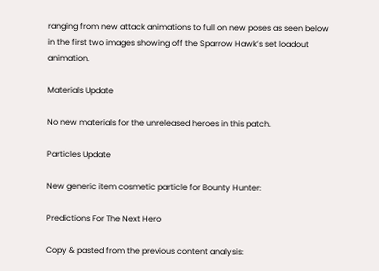ranging from new attack animations to full on new poses as seen below in the first two images showing off the Sparrow Hawk’s set loadout animation.

Materials Update

No new materials for the unreleased heroes in this patch.

Particles Update

New generic item cosmetic particle for Bounty Hunter:

Predictions For The Next Hero

Copy & pasted from the previous content analysis: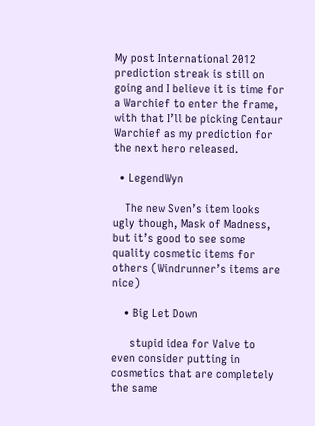My post International 2012 prediction streak is still on going and I believe it is time for a Warchief to enter the frame, with that I’ll be picking Centaur Warchief as my prediction for the next hero released.

  • LegendWyn

    The new Sven’s item looks ugly though, Mask of Madness, but it’s good to see some quality cosmetic items for others (Windrunner’s items are nice)

    • Big Let Down

      stupid idea for Valve to even consider putting in cosmetics that are completely the same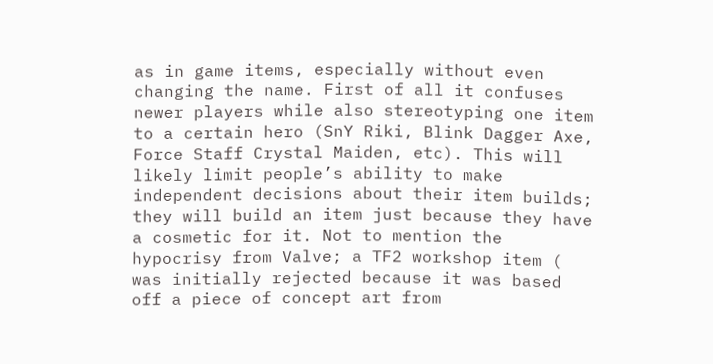as in game items, especially without even changing the name. First of all it confuses newer players while also stereotyping one item to a certain hero (SnY Riki, Blink Dagger Axe, Force Staff Crystal Maiden, etc). This will likely limit people’s ability to make independent decisions about their item builds; they will build an item just because they have a cosmetic for it. Not to mention the hypocrisy from Valve; a TF2 workshop item ( was initially rejected because it was based off a piece of concept art from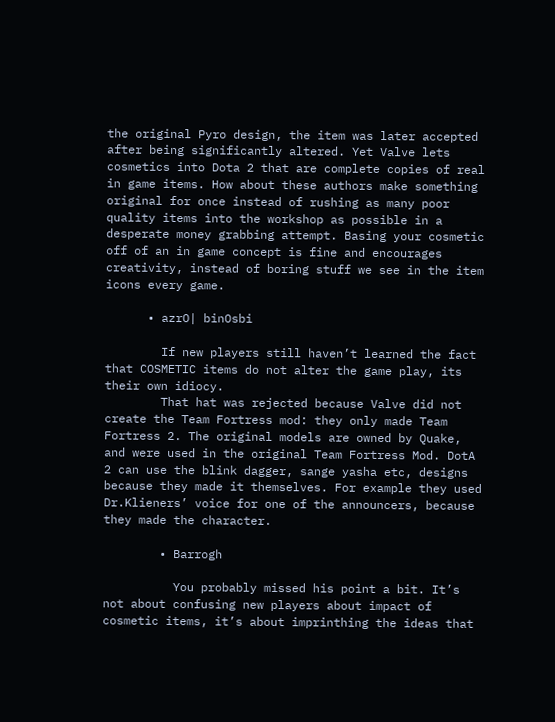the original Pyro design, the item was later accepted after being significantly altered. Yet Valve lets cosmetics into Dota 2 that are complete copies of real in game items. How about these authors make something original for once instead of rushing as many poor quality items into the workshop as possible in a desperate money grabbing attempt. Basing your cosmetic off of an in game concept is fine and encourages creativity, instead of boring stuff we see in the item icons every game.

      • azrO| binOsbi

        If new players still haven’t learned the fact that COSMETIC items do not alter the game play, its their own idiocy.
        That hat was rejected because Valve did not create the Team Fortress mod: they only made Team Fortress 2. The original models are owned by Quake, and were used in the original Team Fortress Mod. DotA 2 can use the blink dagger, sange yasha etc, designs because they made it themselves. For example they used Dr.Klieners’ voice for one of the announcers, because they made the character.

        • Barrogh

          You probably missed his point a bit. It’s not about confusing new players about impact of cosmetic items, it’s about imprinthing the ideas that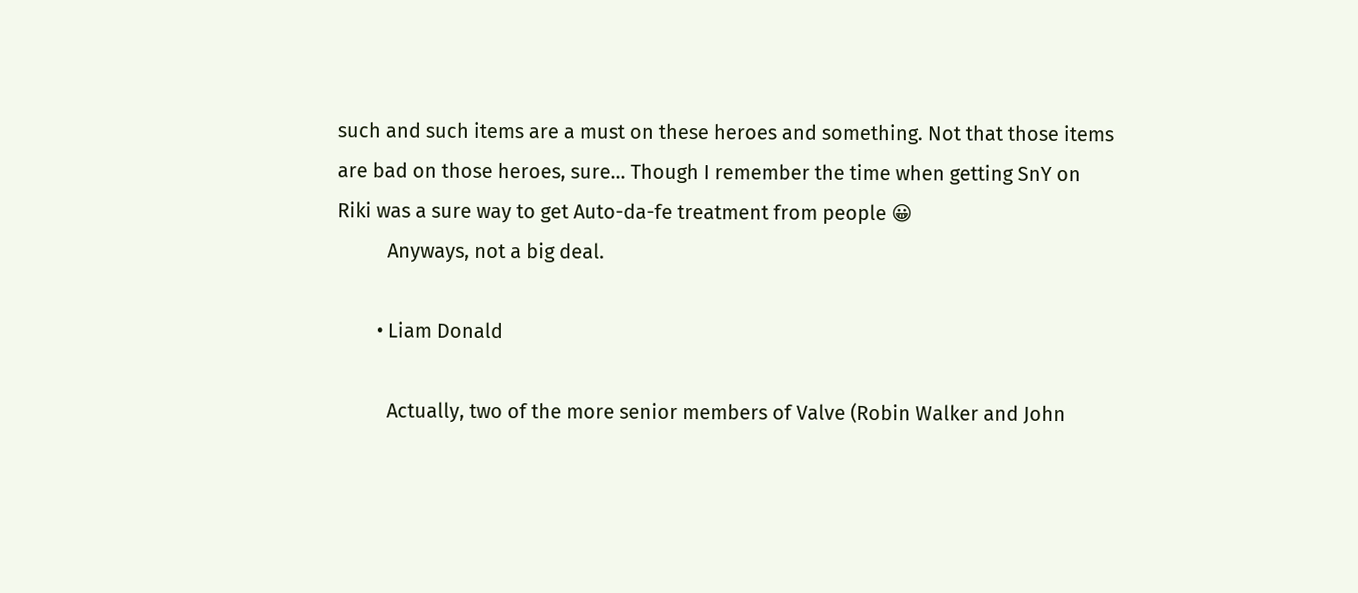such and such items are a must on these heroes and something. Not that those items are bad on those heroes, sure… Though I remember the time when getting SnY on Riki was a sure way to get Auto-da-fe treatment from people 😀
          Anyways, not a big deal.

        • Liam Donald

          Actually, two of the more senior members of Valve (Robin Walker and John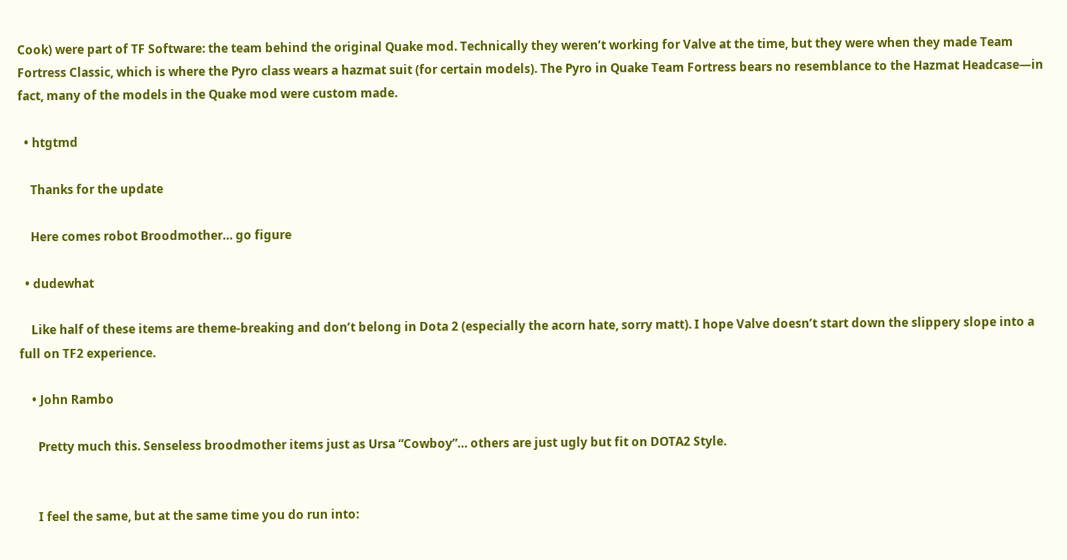Cook) were part of TF Software: the team behind the original Quake mod. Technically they weren’t working for Valve at the time, but they were when they made Team Fortress Classic, which is where the Pyro class wears a hazmat suit (for certain models). The Pyro in Quake Team Fortress bears no resemblance to the Hazmat Headcase—in fact, many of the models in the Quake mod were custom made.

  • htgtmd

    Thanks for the update

    Here comes robot Broodmother… go figure

  • dudewhat

    Like half of these items are theme-breaking and don’t belong in Dota 2 (especially the acorn hate, sorry matt). I hope Valve doesn’t start down the slippery slope into a full on TF2 experience.

    • John Rambo

      Pretty much this. Senseless broodmother items just as Ursa “Cowboy”… others are just ugly but fit on DOTA2 Style.


      I feel the same, but at the same time you do run into: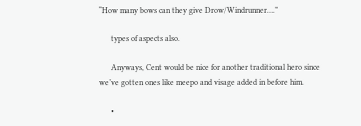“How many bows can they give Drow/Windrunner….”

      types of aspects also.

      Anyways, Cent would be nice for another traditional hero since we’ve gotten ones like meepo and visage added in before him.

      •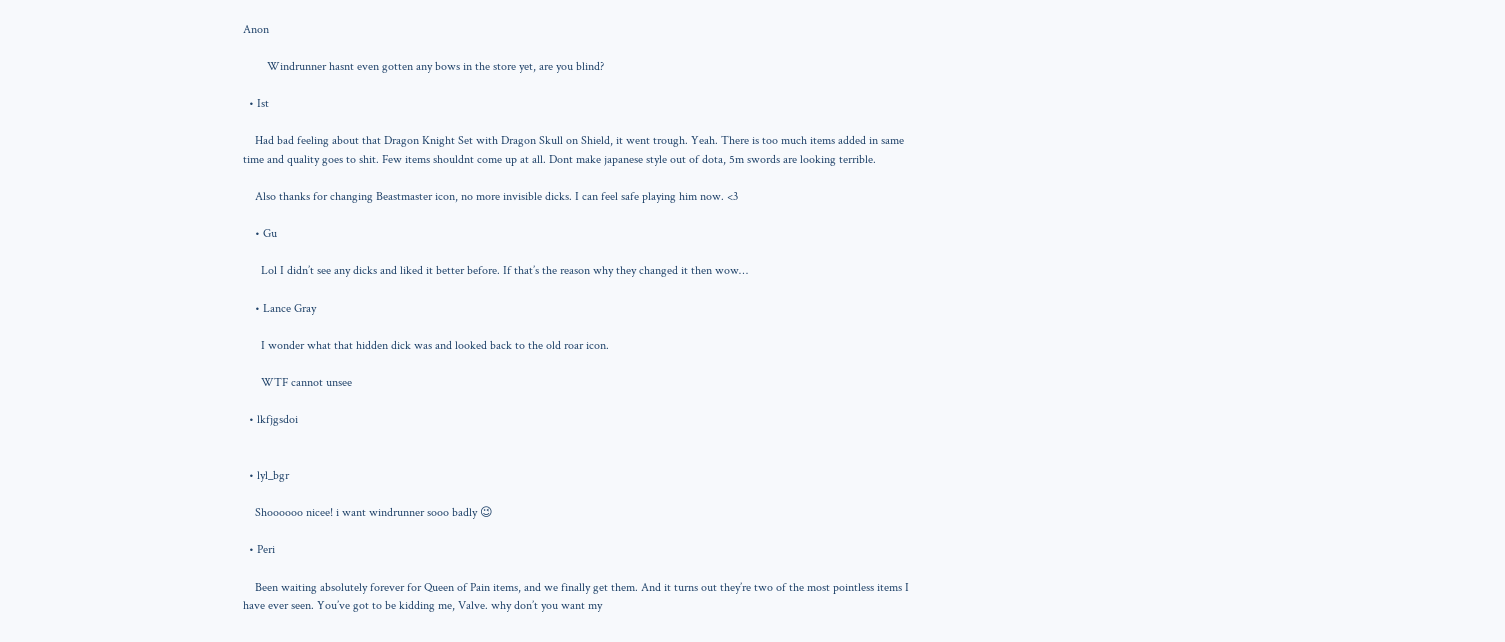Anon

        Windrunner hasnt even gotten any bows in the store yet, are you blind?

  • Ist

    Had bad feeling about that Dragon Knight Set with Dragon Skull on Shield, it went trough. Yeah. There is too much items added in same time and quality goes to shit. Few items shouldnt come up at all. Dont make japanese style out of dota, 5m swords are looking terrible.

    Also thanks for changing Beastmaster icon, no more invisible dicks. I can feel safe playing him now. <3

    • Gu

      Lol I didn’t see any dicks and liked it better before. If that’s the reason why they changed it then wow…

    • Lance Gray

      I wonder what that hidden dick was and looked back to the old roar icon.

      WTF cannot unsee

  • lkfjgsdoi


  • lyl_bgr

    Shoooooo nicee! i want windrunner sooo badly 😉

  • Peri

    Been waiting absolutely forever for Queen of Pain items, and we finally get them. And it turns out they’re two of the most pointless items I have ever seen. You’ve got to be kidding me, Valve. why don’t you want my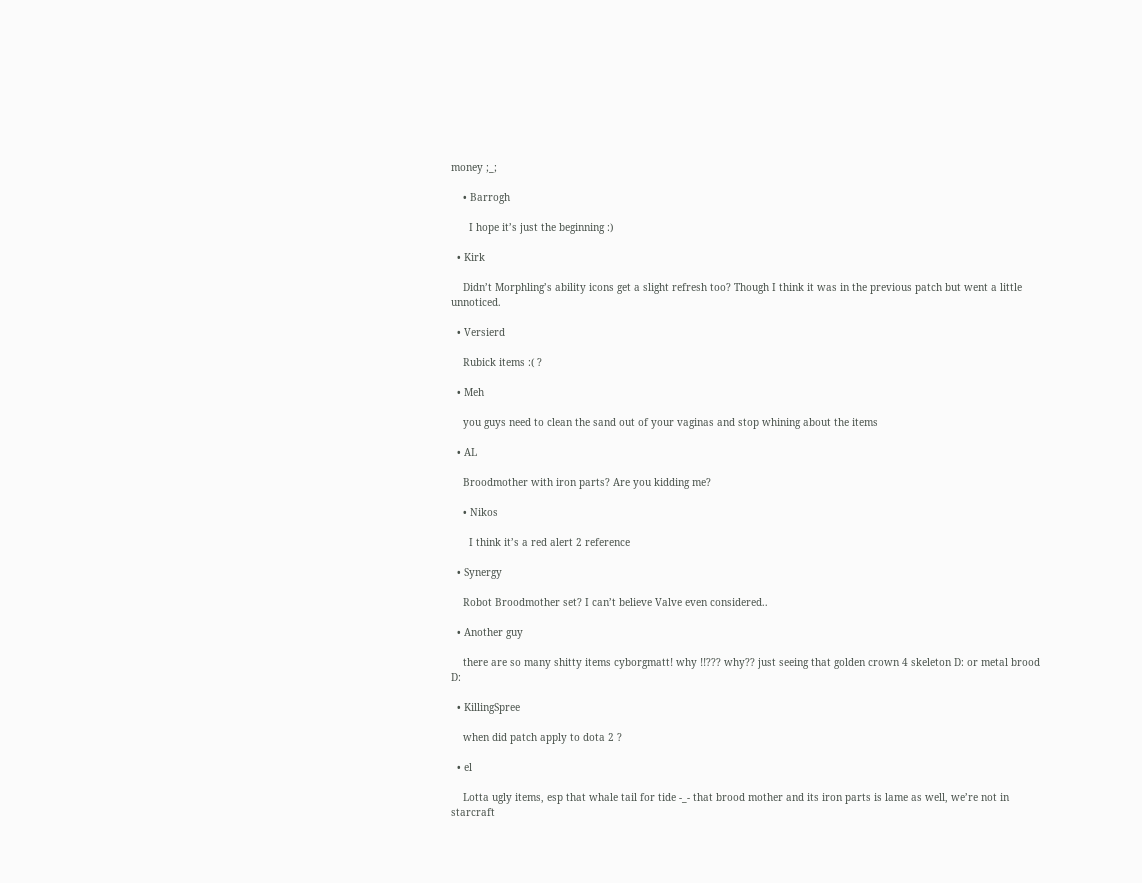money ;_;

    • Barrogh

      I hope it’s just the beginning :)

  • Kirk

    Didn’t Morphling’s ability icons get a slight refresh too? Though I think it was in the previous patch but went a little unnoticed.

  • Versierd

    Rubick items :( ?

  • Meh

    you guys need to clean the sand out of your vaginas and stop whining about the items

  • AL

    Broodmother with iron parts? Are you kidding me?

    • Nikos

      I think it’s a red alert 2 reference

  • Synergy

    Robot Broodmother set? I can’t believe Valve even considered..

  • Another guy

    there are so many shitty items cyborgmatt! why !!??? why?? just seeing that golden crown 4 skeleton D: or metal brood D:

  • KillingSpree

    when did patch apply to dota 2 ?

  • el

    Lotta ugly items, esp that whale tail for tide -_- that brood mother and its iron parts is lame as well, we’re not in starcraft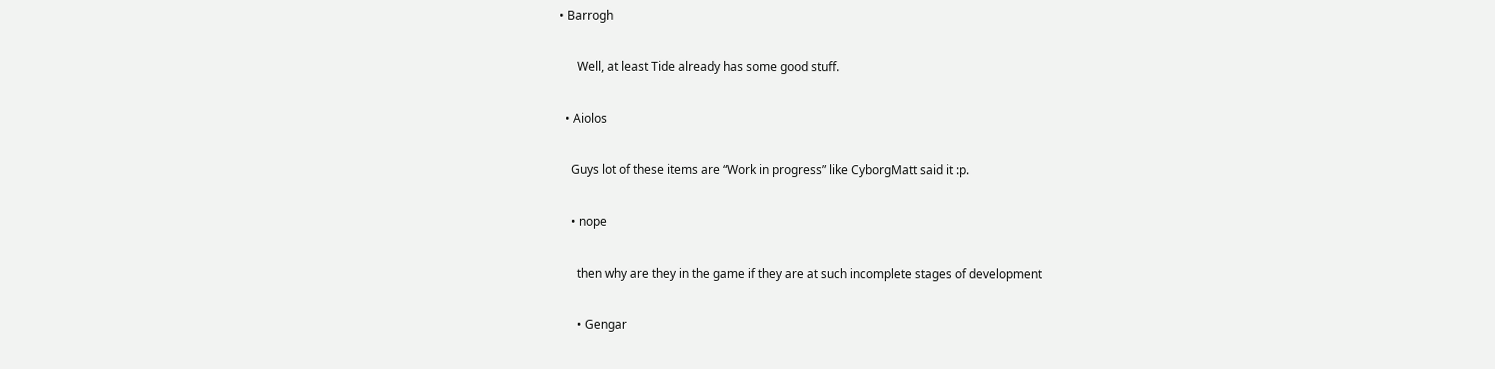• Barrogh

      Well, at least Tide already has some good stuff.

  • Aiolos

    Guys lot of these items are “Work in progress” like CyborgMatt said it :p.

    • nope

      then why are they in the game if they are at such incomplete stages of development

      • Gengar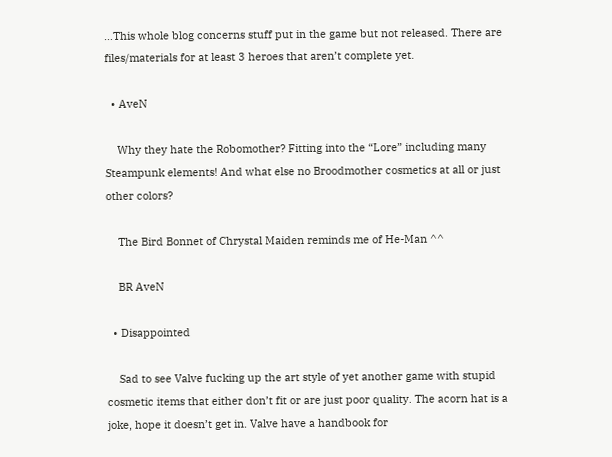…This whole blog concerns stuff put in the game but not released. There are files/materials for at least 3 heroes that aren’t complete yet.

  • AveN

    Why they hate the Robomother? Fitting into the “Lore” including many Steampunk elements! And what else no Broodmother cosmetics at all or just other colors?

    The Bird Bonnet of Chrystal Maiden reminds me of He-Man ^^

    BR AveN

  • Disappointed

    Sad to see Valve fucking up the art style of yet another game with stupid cosmetic items that either don’t fit or are just poor quality. The acorn hat is a joke, hope it doesn’t get in. Valve have a handbook for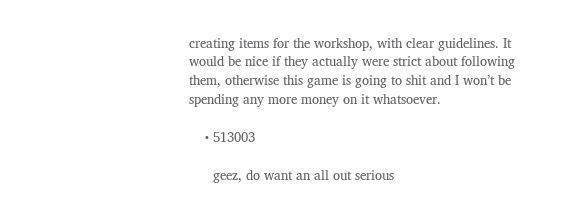creating items for the workshop, with clear guidelines. It would be nice if they actually were strict about following them, otherwise this game is going to shit and I won’t be spending any more money on it whatsoever.

    • 513003

      geez, do want an all out serious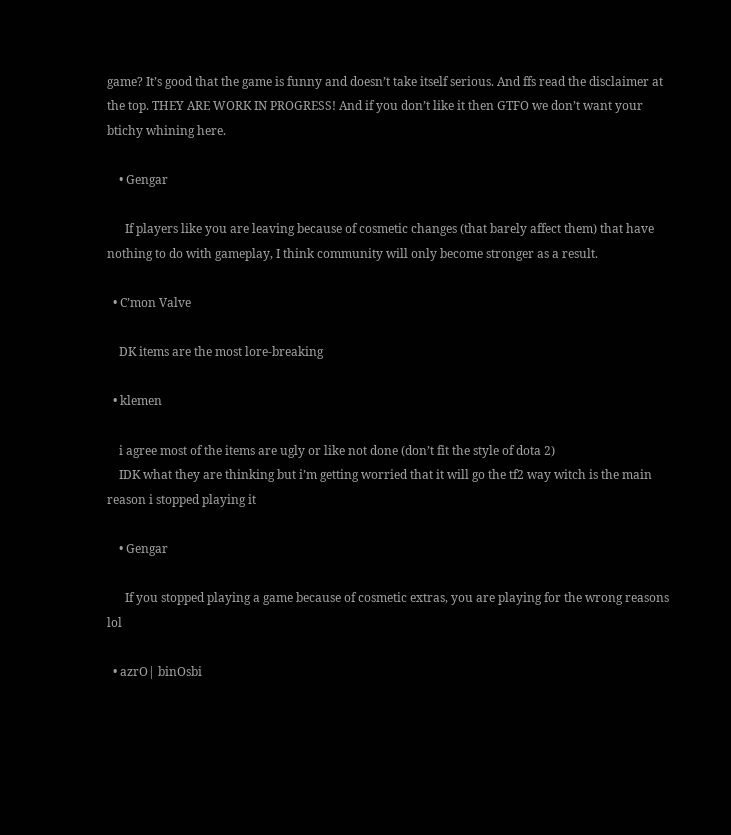game? It’s good that the game is funny and doesn’t take itself serious. And ffs read the disclaimer at the top. THEY ARE WORK IN PROGRESS! And if you don’t like it then GTFO we don’t want your btichy whining here.

    • Gengar

      If players like you are leaving because of cosmetic changes (that barely affect them) that have nothing to do with gameplay, I think community will only become stronger as a result.

  • C’mon Valve

    DK items are the most lore-breaking

  • klemen

    i agree most of the items are ugly or like not done (don’t fit the style of dota 2)
    IDK what they are thinking but i’m getting worried that it will go the tf2 way witch is the main reason i stopped playing it

    • Gengar

      If you stopped playing a game because of cosmetic extras, you are playing for the wrong reasons lol

  • azrO| binOsbi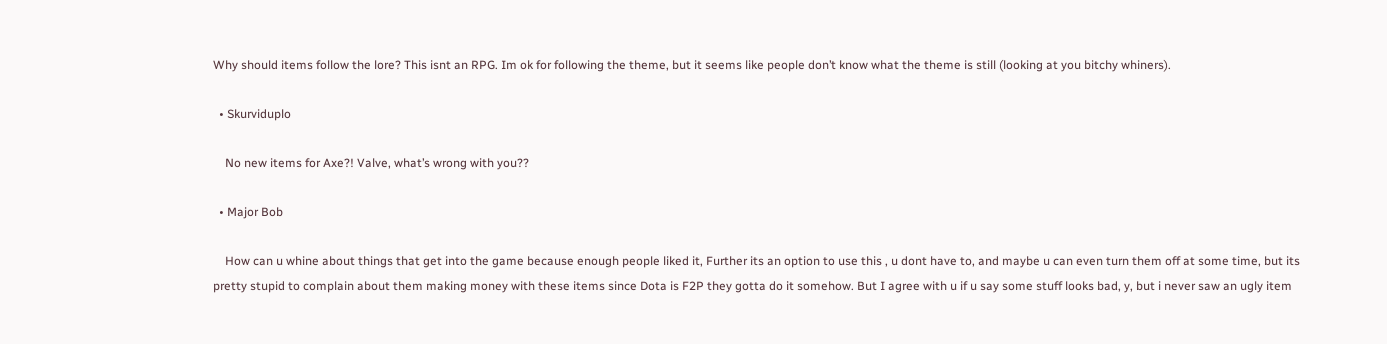Why should items follow the lore? This isnt an RPG. Im ok for following the theme, but it seems like people don’t know what the theme is still (looking at you bitchy whiners).

  • Skurviduplo

    No new items for Axe?! Valve, what’s wrong with you??

  • Major Bob

    How can u whine about things that get into the game because enough people liked it, Further its an option to use this , u dont have to, and maybe u can even turn them off at some time, but its pretty stupid to complain about them making money with these items since Dota is F2P they gotta do it somehow. But I agree with u if u say some stuff looks bad, y, but i never saw an ugly item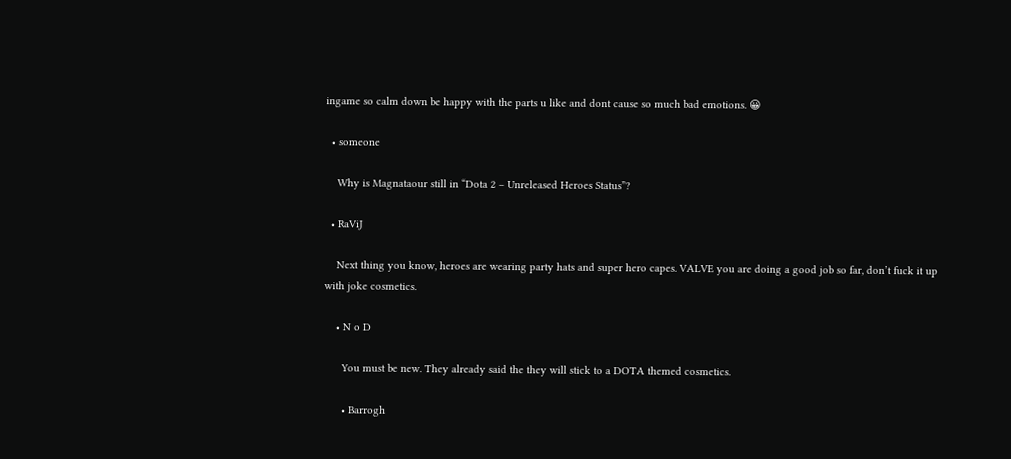ingame so calm down be happy with the parts u like and dont cause so much bad emotions. 😀

  • someone

    Why is Magnataour still in “Dota 2 – Unreleased Heroes Status”?

  • RaViJ

    Next thing you know, heroes are wearing party hats and super hero capes. VALVE you are doing a good job so far, don’t fuck it up with joke cosmetics.

    • N o D

      You must be new. They already said the they will stick to a DOTA themed cosmetics.

      • Barrogh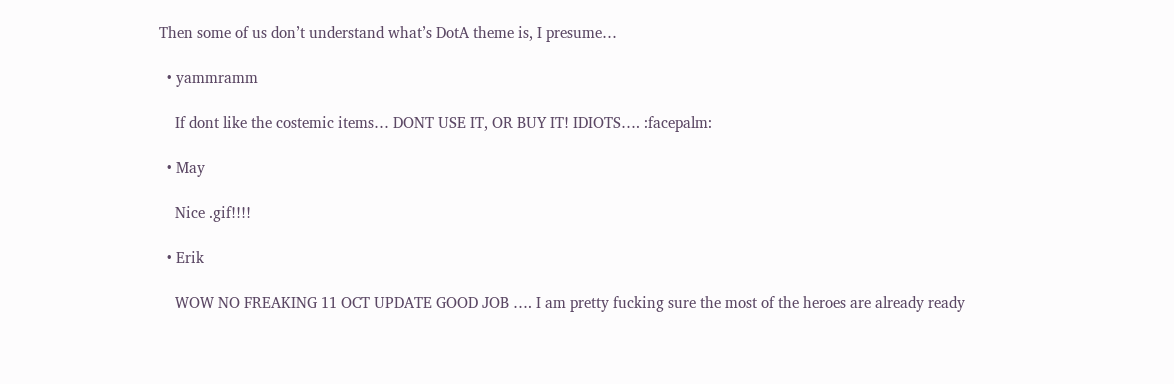Then some of us don’t understand what’s DotA theme is, I presume…

  • yammramm

    If dont like the costemic items… DONT USE IT, OR BUY IT! IDIOTS…. :facepalm:

  • May

    Nice .gif!!!!

  • Erik

    WOW NO FREAKING 11 OCT UPDATE GOOD JOB …. I am pretty fucking sure the most of the heroes are already ready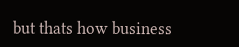but thats how business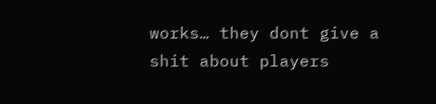works… they dont give a shit about players